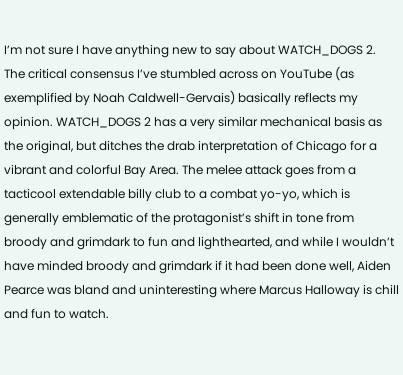I’m not sure I have anything new to say about WATCH_DOGS 2. The critical consensus I’ve stumbled across on YouTube (as exemplified by Noah Caldwell-Gervais) basically reflects my opinion. WATCH_DOGS 2 has a very similar mechanical basis as the original, but ditches the drab interpretation of Chicago for a vibrant and colorful Bay Area. The melee attack goes from a tacticool extendable billy club to a combat yo-yo, which is generally emblematic of the protagonist’s shift in tone from broody and grimdark to fun and lighthearted, and while I wouldn’t have minded broody and grimdark if it had been done well, Aiden Pearce was bland and uninteresting where Marcus Halloway is chill and fun to watch.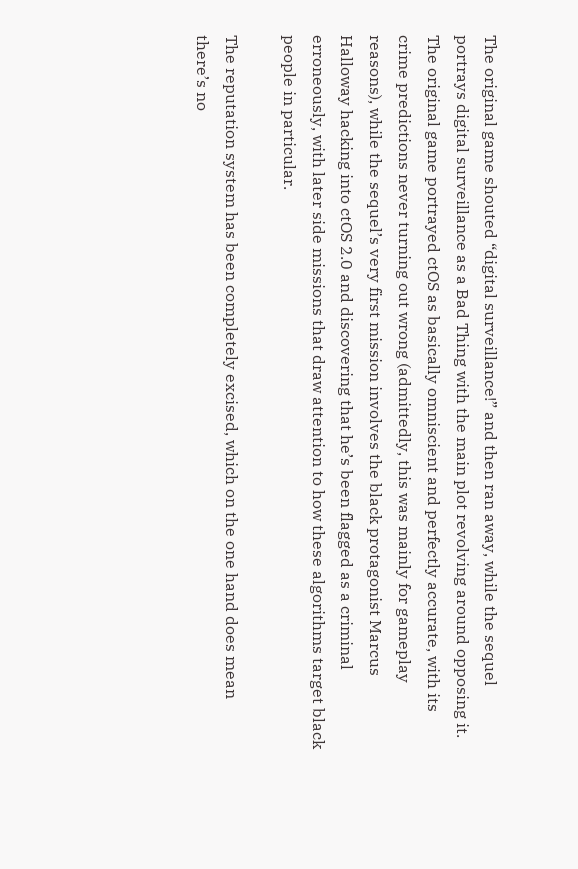The original game shouted “digital surveillance!” and then ran away, while the sequel portrays digital surveillance as a Bad Thing with the main plot revolving around opposing it. The original game portrayed ctOS as basically omniscient and perfectly accurate, with its crime predictions never turning out wrong (admittedly, this was mainly for gameplay reasons), while the sequel’s very first mission involves the black protagonist Marcus Halloway hacking into ctOS 2.0 and discovering that he’s been flagged as a criminal erroneously, with later side missions that draw attention to how these algorithms target black people in particular.

The reputation system has been completely excised, which on the one hand does mean there’s no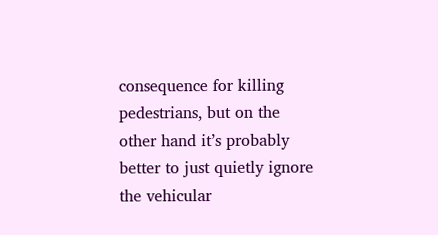consequence for killing pedestrians, but on the other hand it’s probably better to just quietly ignore the vehicular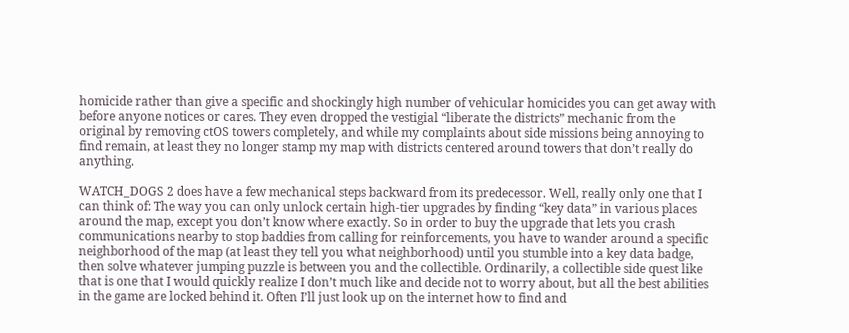homicide rather than give a specific and shockingly high number of vehicular homicides you can get away with before anyone notices or cares. They even dropped the vestigial “liberate the districts” mechanic from the original by removing ctOS towers completely, and while my complaints about side missions being annoying to find remain, at least they no longer stamp my map with districts centered around towers that don’t really do anything.

WATCH_DOGS 2 does have a few mechanical steps backward from its predecessor. Well, really only one that I can think of: The way you can only unlock certain high-tier upgrades by finding “key data” in various places around the map, except you don’t know where exactly. So in order to buy the upgrade that lets you crash communications nearby to stop baddies from calling for reinforcements, you have to wander around a specific neighborhood of the map (at least they tell you what neighborhood) until you stumble into a key data badge, then solve whatever jumping puzzle is between you and the collectible. Ordinarily, a collectible side quest like that is one that I would quickly realize I don’t much like and decide not to worry about, but all the best abilities in the game are locked behind it. Often I’ll just look up on the internet how to find and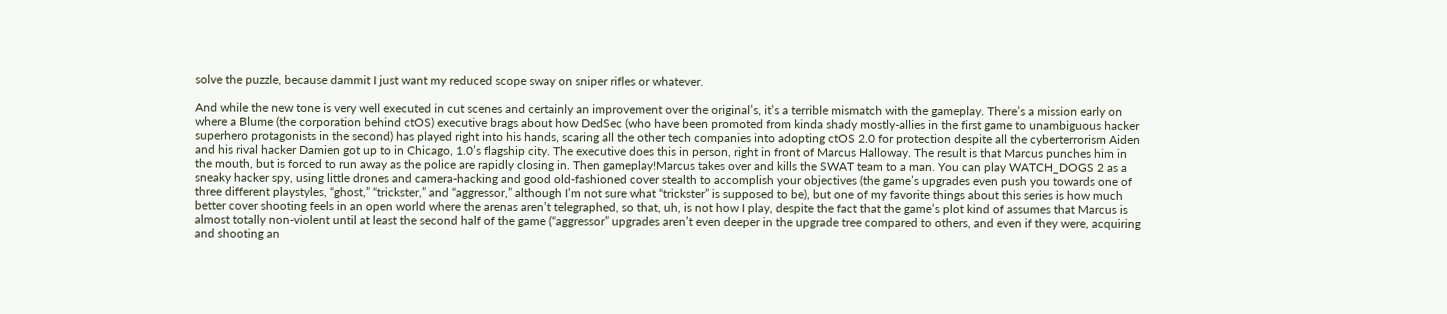solve the puzzle, because dammit I just want my reduced scope sway on sniper rifles or whatever.

And while the new tone is very well executed in cut scenes and certainly an improvement over the original’s, it’s a terrible mismatch with the gameplay. There’s a mission early on where a Blume (the corporation behind ctOS) executive brags about how DedSec (who have been promoted from kinda shady mostly-allies in the first game to unambiguous hacker superhero protagonists in the second) has played right into his hands, scaring all the other tech companies into adopting ctOS 2.0 for protection despite all the cyberterrorism Aiden and his rival hacker Damien got up to in Chicago, 1.0’s flagship city. The executive does this in person, right in front of Marcus Halloway. The result is that Marcus punches him in the mouth, but is forced to run away as the police are rapidly closing in. Then gameplay!Marcus takes over and kills the SWAT team to a man. You can play WATCH_DOGS 2 as a sneaky hacker spy, using little drones and camera-hacking and good old-fashioned cover stealth to accomplish your objectives (the game’s upgrades even push you towards one of three different playstyles, “ghost,” “trickster,” and “aggressor,” although I’m not sure what “trickster” is supposed to be), but one of my favorite things about this series is how much better cover shooting feels in an open world where the arenas aren’t telegraphed, so that, uh, is not how I play, despite the fact that the game’s plot kind of assumes that Marcus is almost totally non-violent until at least the second half of the game (“aggressor” upgrades aren’t even deeper in the upgrade tree compared to others, and even if they were, acquiring and shooting an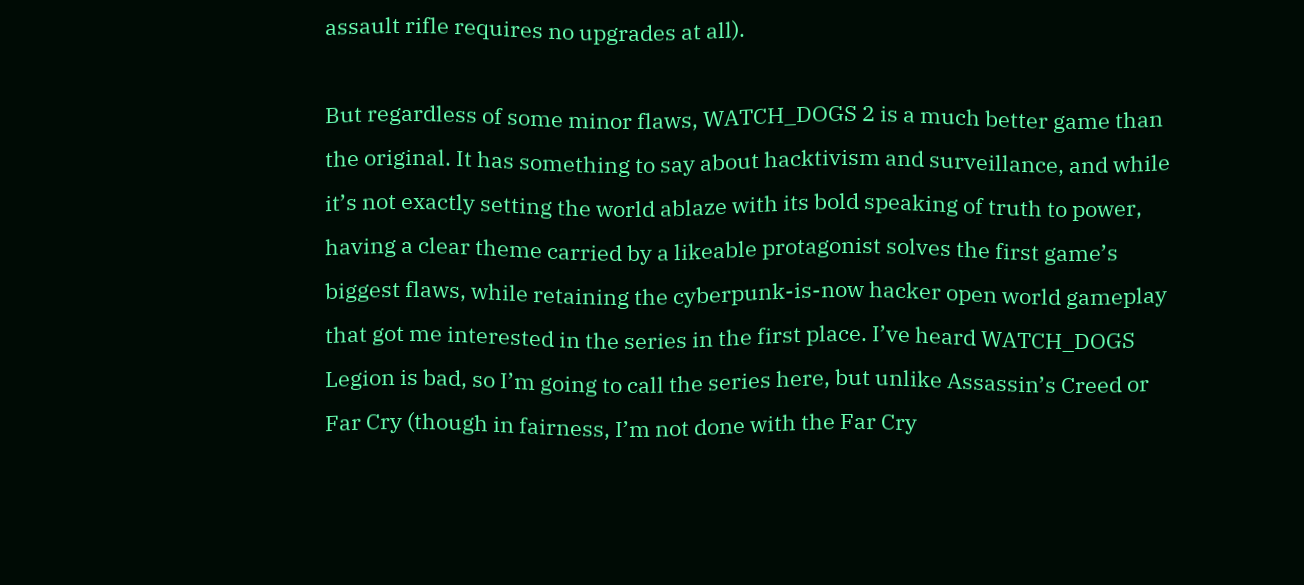assault rifle requires no upgrades at all).

But regardless of some minor flaws, WATCH_DOGS 2 is a much better game than the original. It has something to say about hacktivism and surveillance, and while it’s not exactly setting the world ablaze with its bold speaking of truth to power, having a clear theme carried by a likeable protagonist solves the first game’s biggest flaws, while retaining the cyberpunk-is-now hacker open world gameplay that got me interested in the series in the first place. I’ve heard WATCH_DOGS Legion is bad, so I’m going to call the series here, but unlike Assassin’s Creed or Far Cry (though in fairness, I’m not done with the Far Cry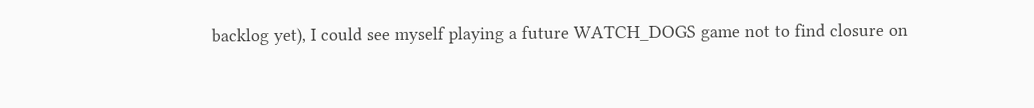backlog yet), I could see myself playing a future WATCH_DOGS game not to find closure on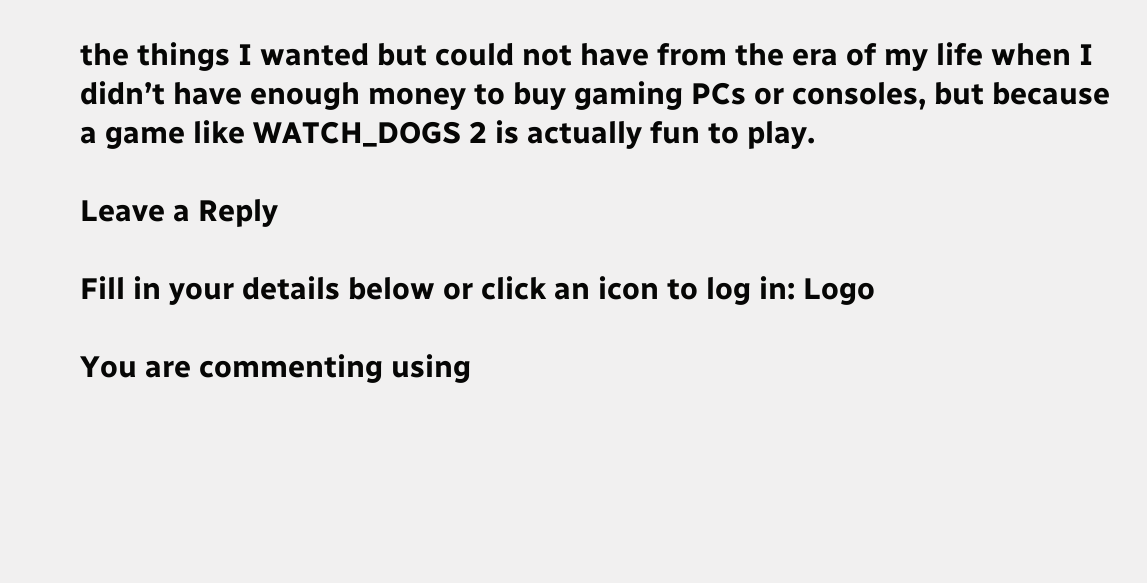the things I wanted but could not have from the era of my life when I didn’t have enough money to buy gaming PCs or consoles, but because a game like WATCH_DOGS 2 is actually fun to play.

Leave a Reply

Fill in your details below or click an icon to log in: Logo

You are commenting using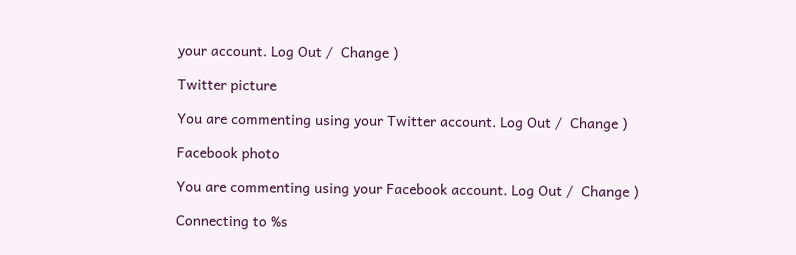your account. Log Out /  Change )

Twitter picture

You are commenting using your Twitter account. Log Out /  Change )

Facebook photo

You are commenting using your Facebook account. Log Out /  Change )

Connecting to %s